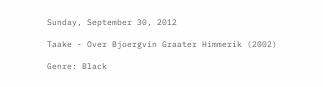Sunday, September 30, 2012

Taake - Over Bjoergvin Graater Himmerik (2002)

Genre: Black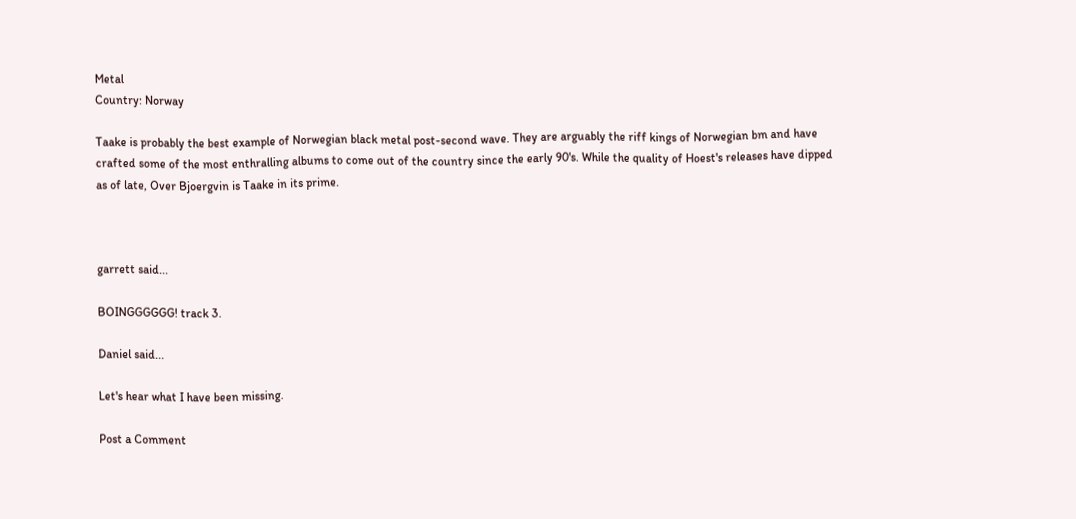Metal
Country: Norway

Taake is probably the best example of Norwegian black metal post-second wave. They are arguably the riff kings of Norwegian bm and have crafted some of the most enthralling albums to come out of the country since the early 90's. While the quality of Hoest's releases have dipped as of late, Over Bjoergvin is Taake in its prime.



garrett said...

BOINGGGGGG! track 3.

Daniel said...

Let's hear what I have been missing.

Post a Comment